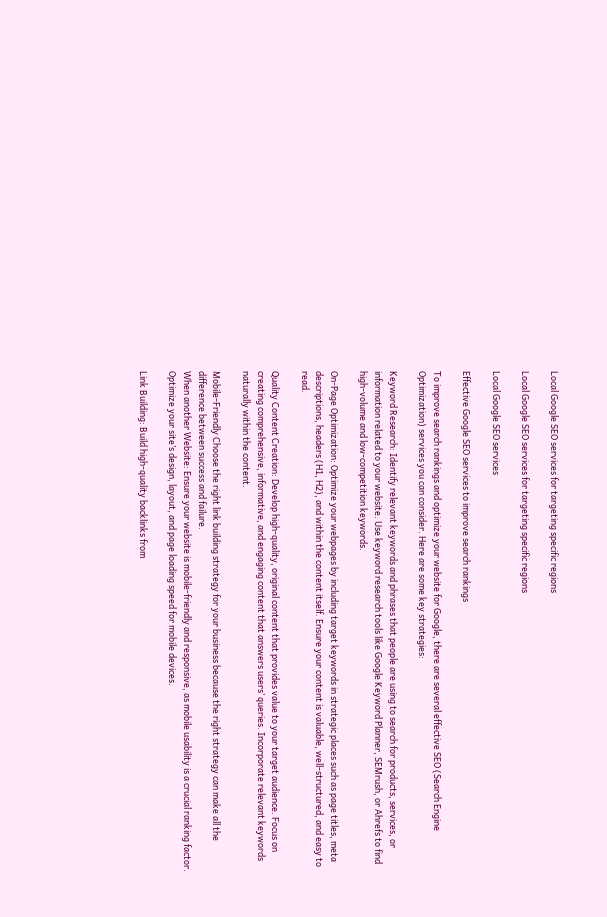Local Google SEO services for targeting specific regions

Local Google SEO services for targeting specific regions

Local Google SEO services

Effective Google SEO services to improve search rankings

To improve search rankings and optimize your website for Google, there are several effective SEO (Search Engine Optimization) services you can consider. Here are some key strategies:

Keyword Research: Identify relevant keywords and phrases that people are using to search for products, services, or information related to your website. Use keyword research tools like Google Keyword Planner, SEMrush, or Ahrefs to find high-volume and low-competition keywords.

On-Page Optimization: Optimize your webpages by including target keywords in strategic places such as page titles, meta descriptions, headers (H1, H2), and within the content itself. Ensure your content is valuable, well-structured, and easy to read.

Quality Content Creation: Develop high-quality, original content that provides value to your target audience. Focus on creating comprehensive, informative, and engaging content that answers users’ queries. Incorporate relevant keywords naturally within the content.

Mobile-Friendly Choose the right link building strategy for your business because the right strategy can make all the difference between success and failure.
When another Website: Ensure your website is mobile-friendly and responsive, as mobile usability is a crucial ranking factor. Optimize your site’s design, layout, and page loading speed for mobile devices.

Link Building: Build high-quality backlinks from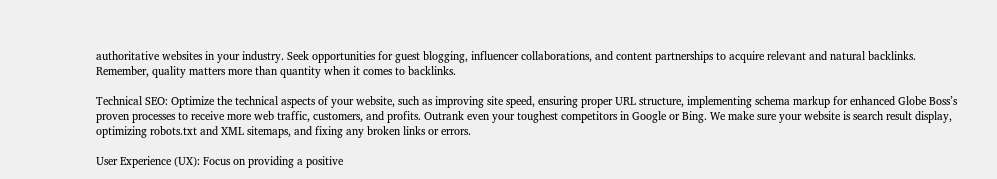authoritative websites in your industry. Seek opportunities for guest blogging, influencer collaborations, and content partnerships to acquire relevant and natural backlinks. Remember, quality matters more than quantity when it comes to backlinks.

Technical SEO: Optimize the technical aspects of your website, such as improving site speed, ensuring proper URL structure, implementing schema markup for enhanced Globe Boss’s proven processes to receive more web traffic, customers, and profits. Outrank even your toughest competitors in Google or Bing. We make sure your website is search result display, optimizing robots.txt and XML sitemaps, and fixing any broken links or errors.

User Experience (UX): Focus on providing a positive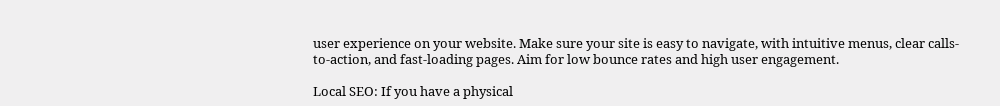user experience on your website. Make sure your site is easy to navigate, with intuitive menus, clear calls-to-action, and fast-loading pages. Aim for low bounce rates and high user engagement.

Local SEO: If you have a physical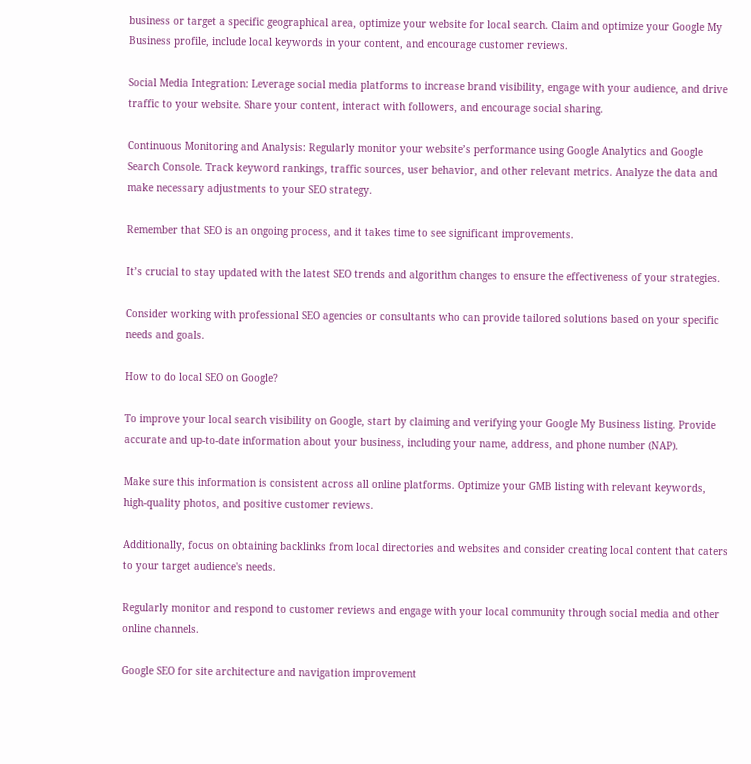business or target a specific geographical area, optimize your website for local search. Claim and optimize your Google My Business profile, include local keywords in your content, and encourage customer reviews.

Social Media Integration: Leverage social media platforms to increase brand visibility, engage with your audience, and drive traffic to your website. Share your content, interact with followers, and encourage social sharing.

Continuous Monitoring and Analysis: Regularly monitor your website’s performance using Google Analytics and Google Search Console. Track keyword rankings, traffic sources, user behavior, and other relevant metrics. Analyze the data and make necessary adjustments to your SEO strategy.

Remember that SEO is an ongoing process, and it takes time to see significant improvements.

It’s crucial to stay updated with the latest SEO trends and algorithm changes to ensure the effectiveness of your strategies.

Consider working with professional SEO agencies or consultants who can provide tailored solutions based on your specific needs and goals.

How to do local SEO on Google?

To improve your local search visibility on Google, start by claiming and verifying your Google My Business listing. Provide accurate and up-to-date information about your business, including your name, address, and phone number (NAP).

Make sure this information is consistent across all online platforms. Optimize your GMB listing with relevant keywords, high-quality photos, and positive customer reviews.

Additionally, focus on obtaining backlinks from local directories and websites and consider creating local content that caters to your target audience's needs.

Regularly monitor and respond to customer reviews and engage with your local community through social media and other online channels.

Google SEO for site architecture and navigation improvement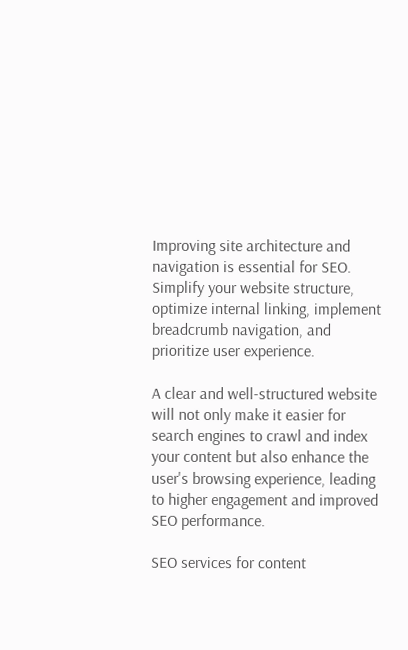Improving site architecture and navigation is essential for SEO. Simplify your website structure, optimize internal linking, implement breadcrumb navigation, and prioritize user experience.

A clear and well-structured website will not only make it easier for search engines to crawl and index your content but also enhance the user's browsing experience, leading to higher engagement and improved SEO performance.

SEO services for content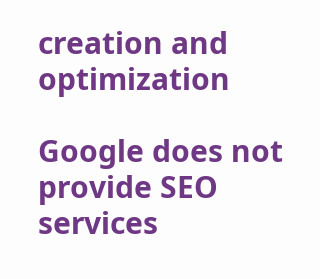creation and optimization

Google does not provide SEO services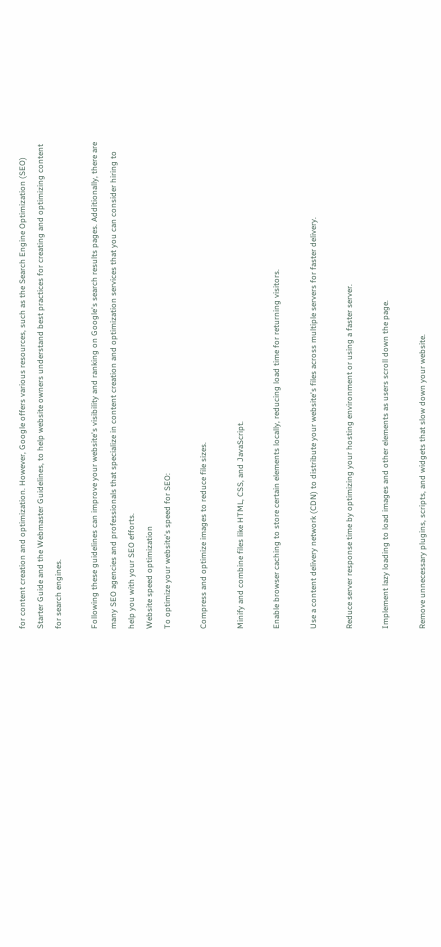for content creation and optimization. However, Google offers various resources, such as the Search Engine Optimization (SEO) Starter Guide and the Webmaster Guidelines, to help website owners understand best practices for creating and optimizing content for search engines.

Following these guidelines can improve your website's visibility and ranking on Google's search results pages. Additionally, there are many SEO agencies and professionals that specialize in content creation and optimization services that you can consider hiring to help you with your SEO efforts.
Website speed optimization
To optimize your website's speed for SEO:

Compress and optimize images to reduce file sizes.

Minify and combine files like HTML, CSS, and JavaScript.

Enable browser caching to store certain elements locally, reducing load time for returning visitors.

Use a content delivery network (CDN) to distribute your website's files across multiple servers for faster delivery.

Reduce server response time by optimizing your hosting environment or using a faster server.

Implement lazy loading to load images and other elements as users scroll down the page.

Remove unnecessary plugins, scripts, and widgets that slow down your website.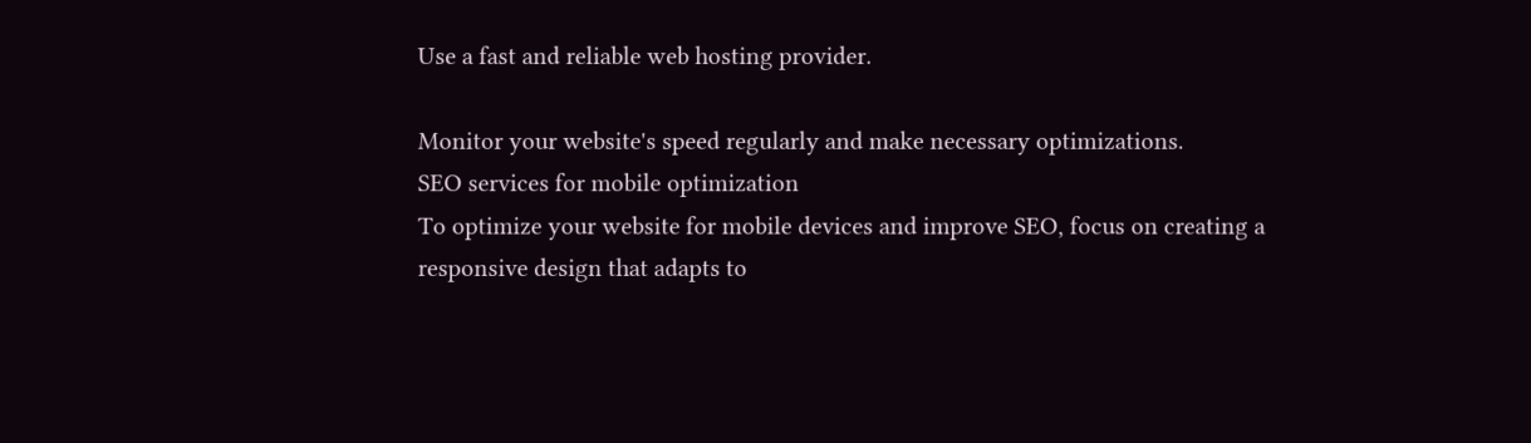Use a fast and reliable web hosting provider.

Monitor your website's speed regularly and make necessary optimizations.
SEO services for mobile optimization
To optimize your website for mobile devices and improve SEO, focus on creating a responsive design that adapts to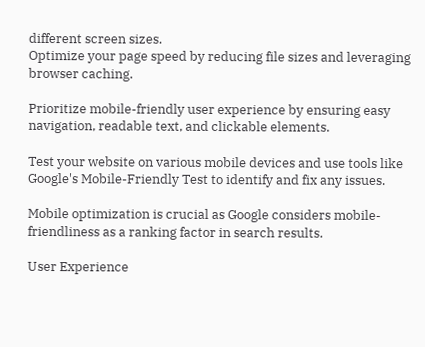different screen sizes.
Optimize your page speed by reducing file sizes and leveraging browser caching.

Prioritize mobile-friendly user experience by ensuring easy navigation, readable text, and clickable elements.

Test your website on various mobile devices and use tools like Google's Mobile-Friendly Test to identify and fix any issues.

Mobile optimization is crucial as Google considers mobile-friendliness as a ranking factor in search results.

User Experience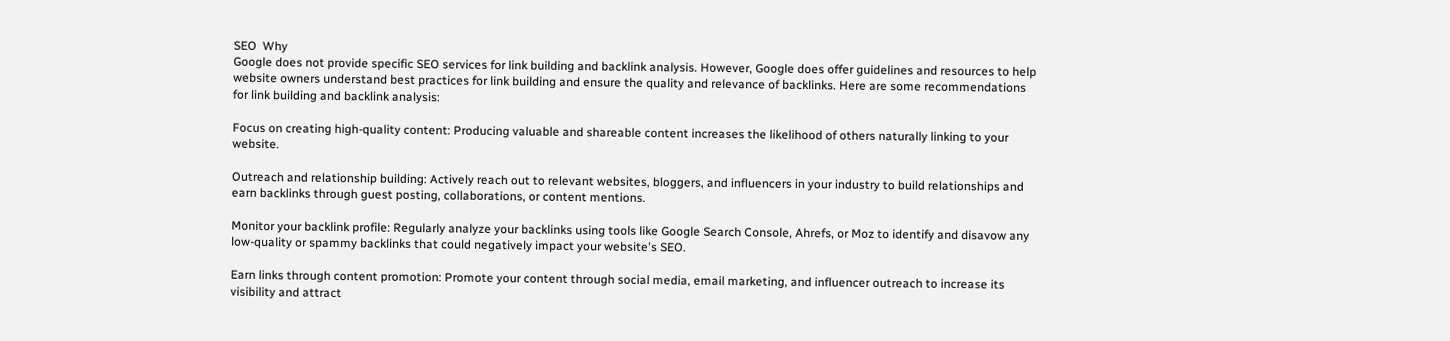SEO  Why
Google does not provide specific SEO services for link building and backlink analysis. However, Google does offer guidelines and resources to help website owners understand best practices for link building and ensure the quality and relevance of backlinks. Here are some recommendations for link building and backlink analysis:

Focus on creating high-quality content: Producing valuable and shareable content increases the likelihood of others naturally linking to your website.

Outreach and relationship building: Actively reach out to relevant websites, bloggers, and influencers in your industry to build relationships and earn backlinks through guest posting, collaborations, or content mentions.

Monitor your backlink profile: Regularly analyze your backlinks using tools like Google Search Console, Ahrefs, or Moz to identify and disavow any low-quality or spammy backlinks that could negatively impact your website's SEO.

Earn links through content promotion: Promote your content through social media, email marketing, and influencer outreach to increase its visibility and attract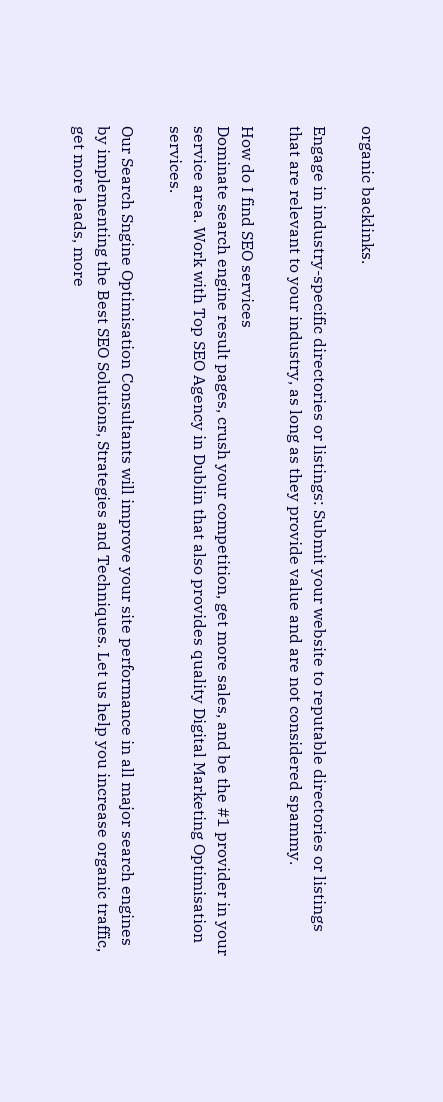organic backlinks.

Engage in industry-specific directories or listings: Submit your website to reputable directories or listings that are relevant to your industry, as long as they provide value and are not considered spammy.

How do I find SEO services
Dominate search engine result pages, crush your competition, get more sales, and be the #1 provider in your service area. Work with Top SEO Agency in Dublin that also provides quality Digital Marketing Optimisation services.

Our Search Sngine Optimisation Consultants will improve your site performance in all major search engines by implementing the Best SEO Solutions, Strategies and Techniques. Let us help you increase organic traffic, get more leads, more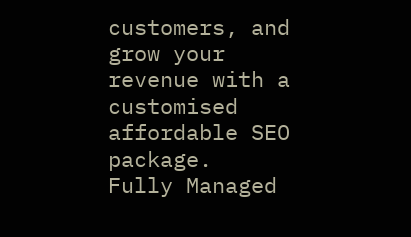customers, and grow your revenue with a customised affordable SEO package.
Fully Managed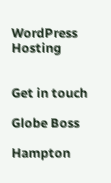WordPress Hosting


Get in touch

Globe Boss

Hampton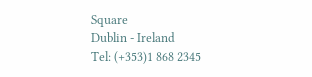Square
Dublin - Ireland
Tel: (+353)1 868 2345